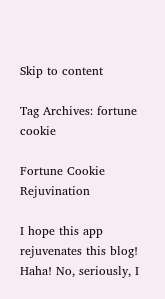Skip to content

Tag Archives: fortune cookie

Fortune Cookie Rejuvination

I hope this app rejuvenates this blog! Haha! No, seriously, I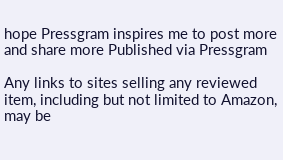hope Pressgram inspires me to post more and share more Published via Pressgram

Any links to sites selling any reviewed item, including but not limited to Amazon, may be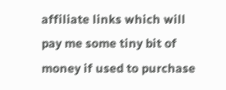affiliate links which will pay me some tiny bit of money if used to purchase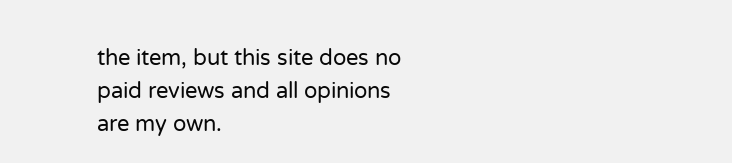the item, but this site does no paid reviews and all opinions are my own.